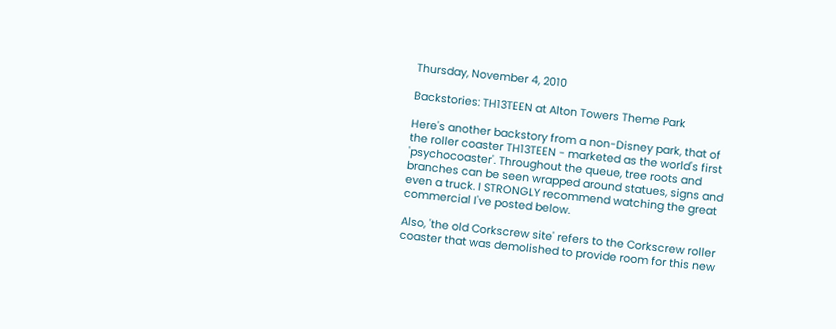Thursday, November 4, 2010

Backstories: TH13TEEN at Alton Towers Theme Park

Here's another backstory from a non-Disney park, that of the roller coaster TH13TEEN - marketed as the world's first 'psychocoaster'. Throughout the queue, tree roots and branches can be seen wrapped around statues, signs and even a truck. I STRONGLY recommend watching the great commercial I've posted below.

Also, 'the old Corkscrew site' refers to the Corkscrew roller coaster that was demolished to provide room for this new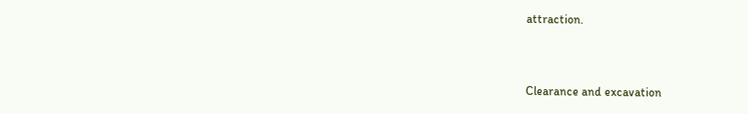attraction.


Clearance and excavation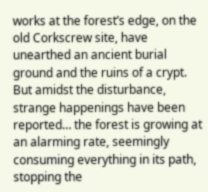works at the forest’s edge, on the old Corkscrew site, have unearthed an ancient burial ground and the ruins of a crypt. But amidst the disturbance, strange happenings have been reported… the forest is growing at an alarming rate, seemingly consuming everything in its path, stopping the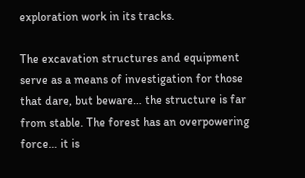exploration work in its tracks.

The excavation structures and equipment serve as a means of investigation for those that dare, but beware… the structure is far from stable. The forest has an overpowering force… it is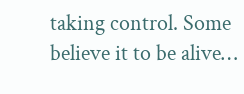taking control. Some believe it to be alive…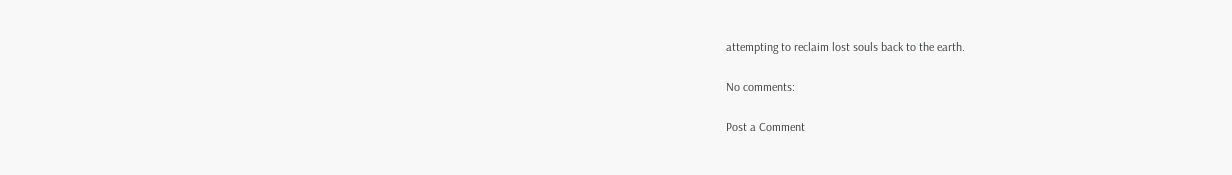attempting to reclaim lost souls back to the earth.

No comments:

Post a Comment